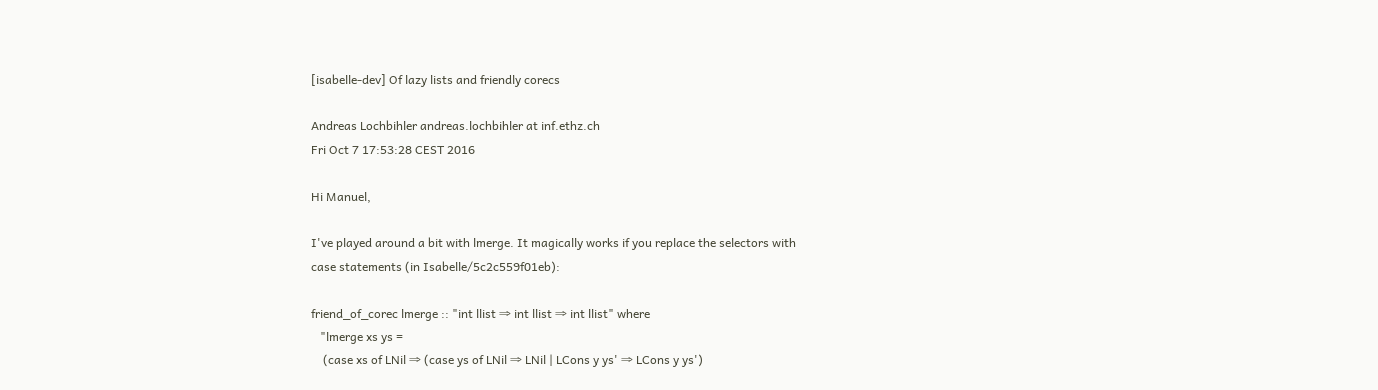[isabelle-dev] Of lazy lists and friendly corecs

Andreas Lochbihler andreas.lochbihler at inf.ethz.ch
Fri Oct 7 17:53:28 CEST 2016

Hi Manuel,

I've played around a bit with lmerge. It magically works if you replace the selectors with
case statements (in Isabelle/5c2c559f01eb):

friend_of_corec lmerge :: "int llist ⇒ int llist ⇒ int llist" where
   "lmerge xs ys =
    (case xs of LNil ⇒ (case ys of LNil ⇒ LNil | LCons y ys' ⇒ LCons y ys')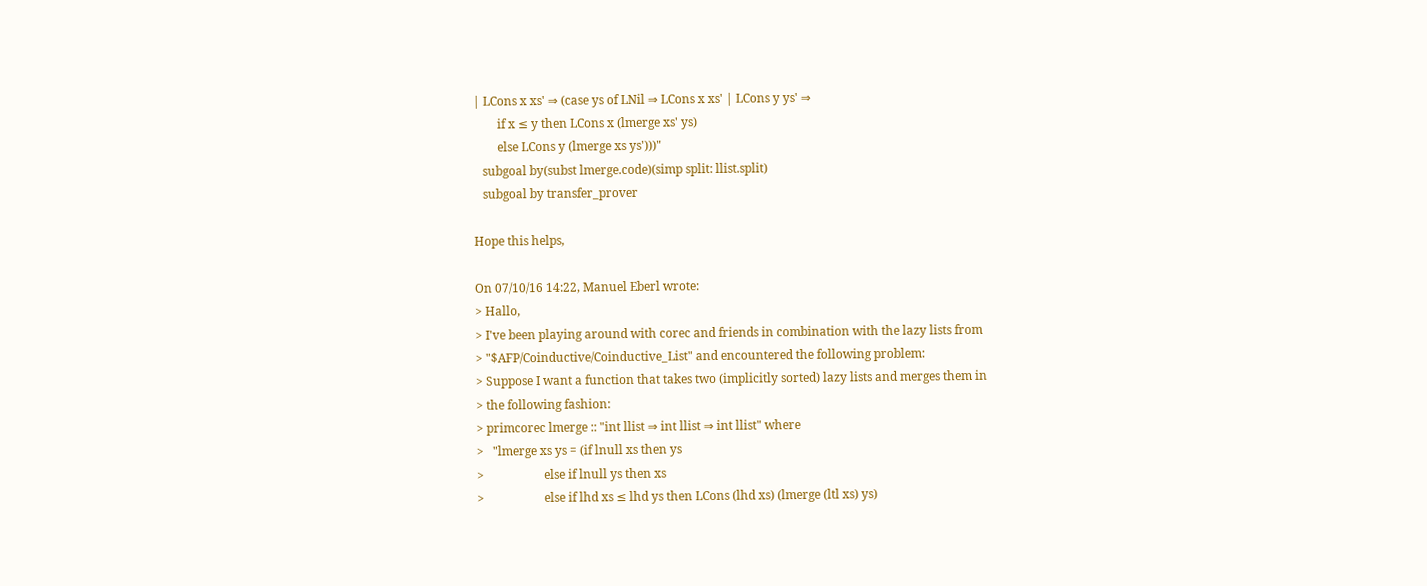| LCons x xs' ⇒ (case ys of LNil ⇒ LCons x xs' | LCons y ys' ⇒
        if x ≤ y then LCons x (lmerge xs' ys)
        else LCons y (lmerge xs ys')))"
   subgoal by(subst lmerge.code)(simp split: llist.split)
   subgoal by transfer_prover

Hope this helps,

On 07/10/16 14:22, Manuel Eberl wrote:
> Hallo,
> I've been playing around with corec and friends in combination with the lazy lists from
> "$AFP/Coinductive/Coinductive_List" and encountered the following problem:
> Suppose I want a function that takes two (implicitly sorted) lazy lists and merges them in
> the following fashion:
> primcorec lmerge :: "int llist ⇒ int llist ⇒ int llist" where
>   "lmerge xs ys = (if lnull xs then ys
>                    else if lnull ys then xs
>                    else if lhd xs ≤ lhd ys then LCons (lhd xs) (lmerge (ltl xs) ys)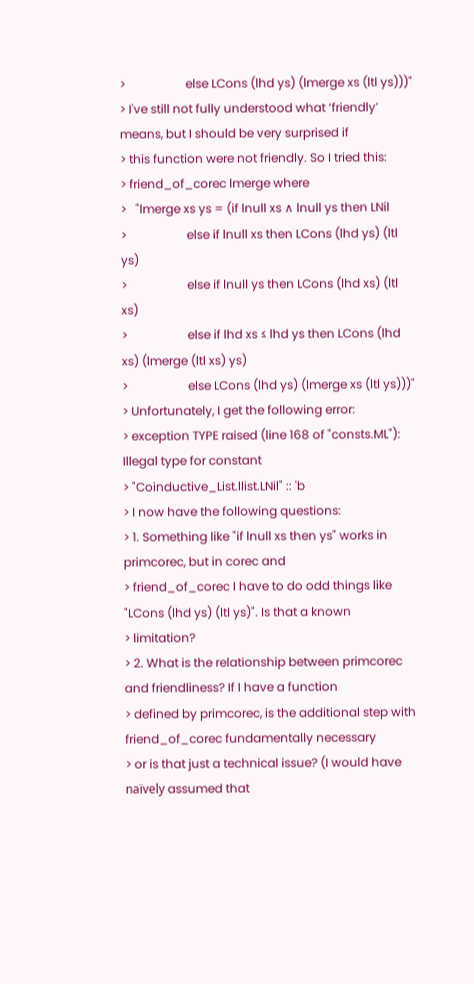>                    else LCons (lhd ys) (lmerge xs (ltl ys)))"
> I've still not fully understood what ‘friendly’ means, but I should be very surprised if
> this function were not friendly. So I tried this:
> friend_of_corec lmerge where
>   "lmerge xs ys = (if lnull xs ∧ lnull ys then LNil
>                    else if lnull xs then LCons (lhd ys) (ltl ys)
>                    else if lnull ys then LCons (lhd xs) (ltl xs)
>                    else if lhd xs ≤ lhd ys then LCons (lhd xs) (lmerge (ltl xs) ys)
>                    else LCons (lhd ys) (lmerge xs (ltl ys)))"
> Unfortunately, I get the following error:
> exception TYPE raised (line 168 of "consts.ML"): Illegal type for constant
> "Coinductive_List.llist.LNil" :: 'b
> I now have the following questions:
> 1. Something like "if lnull xs then ys" works in primcorec, but in corec and
> friend_of_corec I have to do odd things like "LCons (lhd ys) (ltl ys)". Is that a known
> limitation?
> 2. What is the relationship between primcorec and friendliness? If I have a function
> defined by primcorec, is the additional step with friend_of_corec fundamentally necessary
> or is that just a technical issue? (I would have naïvely assumed that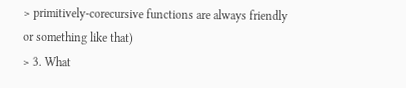> primitively-corecursive functions are always friendly or something like that)
> 3. What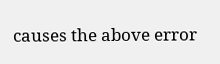causes the above error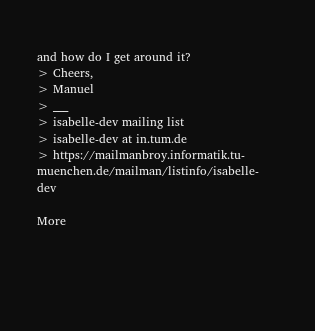and how do I get around it?
> Cheers,
> Manuel
> ___
> isabelle-dev mailing list
> isabelle-dev at in.tum.de
> https://mailmanbroy.informatik.tu-muenchen.de/mailman/listinfo/isabelle-dev

More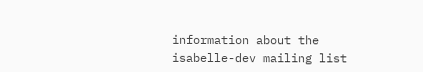information about the isabelle-dev mailing list